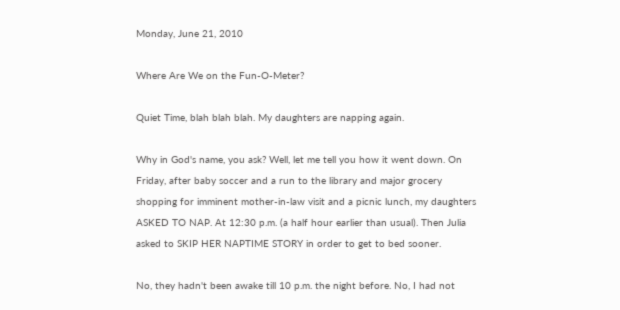Monday, June 21, 2010

Where Are We on the Fun-O-Meter?

Quiet Time, blah blah blah. My daughters are napping again.

Why in God's name, you ask? Well, let me tell you how it went down. On Friday, after baby soccer and a run to the library and major grocery shopping for imminent mother-in-law visit and a picnic lunch, my daughters ASKED TO NAP. At 12:30 p.m. (a half hour earlier than usual). Then Julia asked to SKIP HER NAPTIME STORY in order to get to bed sooner.

No, they hadn't been awake till 10 p.m. the night before. No, I had not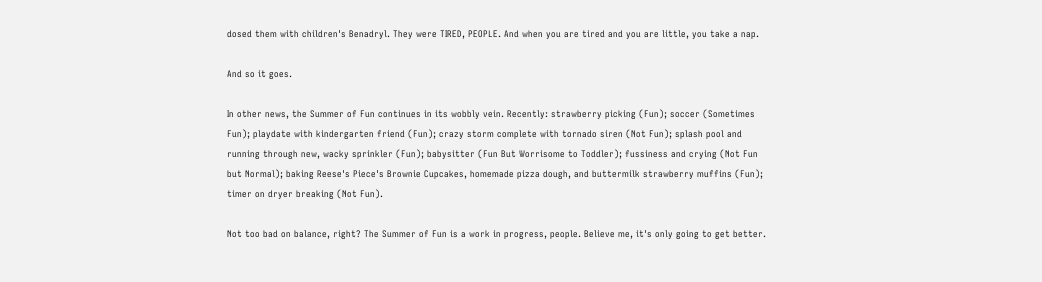dosed them with children's Benadryl. They were TIRED, PEOPLE. And when you are tired and you are little, you take a nap.

And so it goes.

In other news, the Summer of Fun continues in its wobbly vein. Recently: strawberry picking (Fun); soccer (Sometimes Fun); playdate with kindergarten friend (Fun); crazy storm complete with tornado siren (Not Fun); splash pool and running through new, wacky sprinkler (Fun); babysitter (Fun But Worrisome to Toddler); fussiness and crying (Not Fun but Normal); baking Reese's Piece's Brownie Cupcakes, homemade pizza dough, and buttermilk strawberry muffins (Fun); timer on dryer breaking (Not Fun).

Not too bad on balance, right? The Summer of Fun is a work in progress, people. Believe me, it's only going to get better.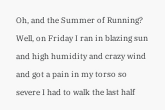Oh, and the Summer of Running? Well, on Friday I ran in blazing sun and high humidity and crazy wind and got a pain in my torso so severe I had to walk the last half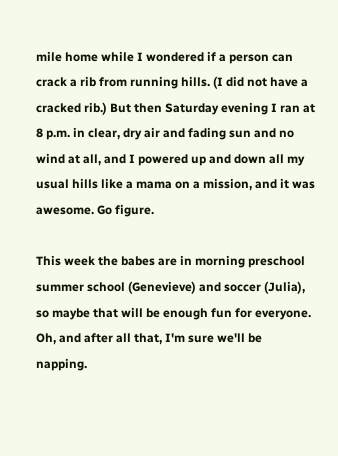mile home while I wondered if a person can crack a rib from running hills. (I did not have a cracked rib.) But then Saturday evening I ran at 8 p.m. in clear, dry air and fading sun and no wind at all, and I powered up and down all my usual hills like a mama on a mission, and it was awesome. Go figure.

This week the babes are in morning preschool summer school (Genevieve) and soccer (Julia), so maybe that will be enough fun for everyone. Oh, and after all that, I'm sure we'll be napping.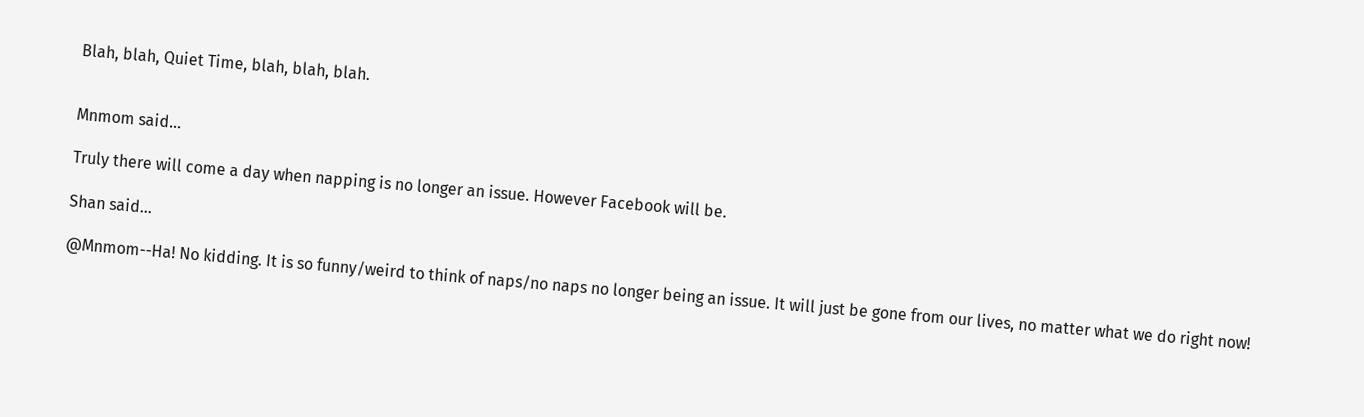Blah, blah, Quiet Time, blah, blah, blah.


Mnmom said...

Truly there will come a day when napping is no longer an issue. However Facebook will be.

Shan said...

@Mnmom--Ha! No kidding. It is so funny/weird to think of naps/no naps no longer being an issue. It will just be gone from our lives, no matter what we do right now!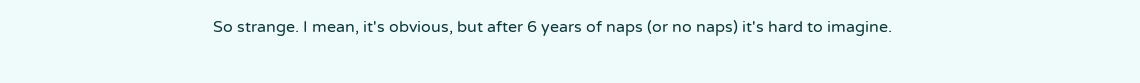So strange. I mean, it's obvious, but after 6 years of naps (or no naps) it's hard to imagine.